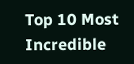Top 10 Most Incredible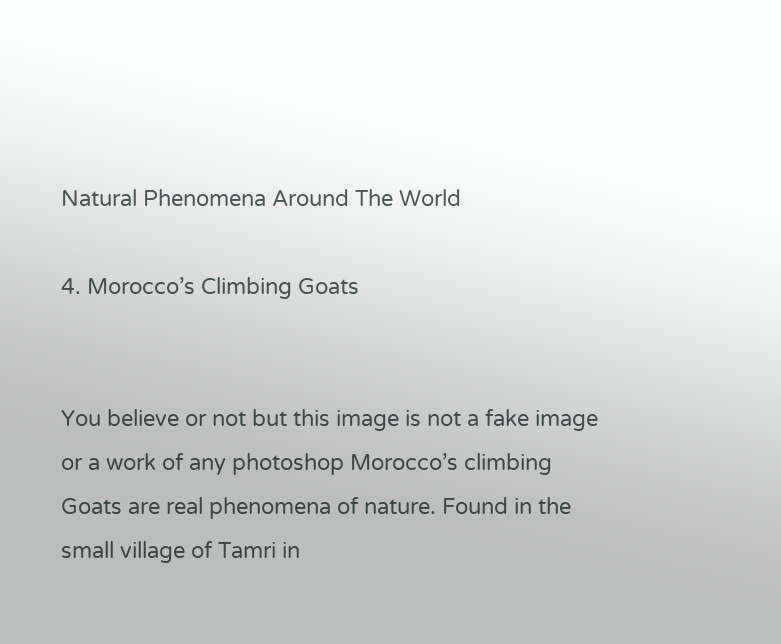Natural Phenomena Around The World

4. Morocco’s Climbing Goats


You believe or not but this image is not a fake image or a work of any photoshop Morocco’s climbing Goats are real phenomena of nature. Found in the small village of Tamri in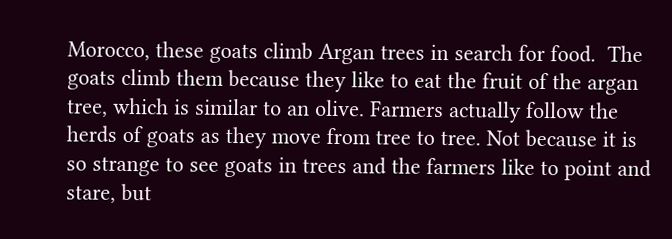Morocco, these goats climb Argan trees in search for food.  The goats climb them because they like to eat the fruit of the argan tree, which is similar to an olive. Farmers actually follow the herds of goats as they move from tree to tree. Not because it is so strange to see goats in trees and the farmers like to point and stare, but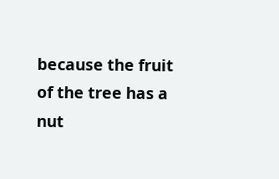because the fruit of the tree has a nut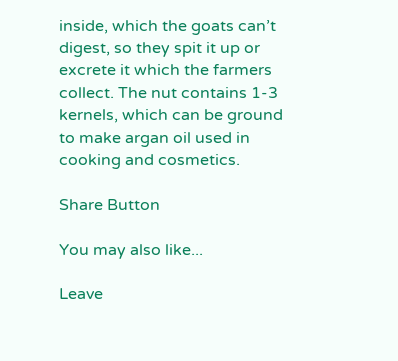inside, which the goats can’t digest, so they spit it up or excrete it which the farmers collect. The nut contains 1-3 kernels, which can be ground to make argan oil used in cooking and cosmetics.

Share Button

You may also like...

Leave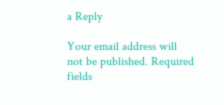a Reply

Your email address will not be published. Required fields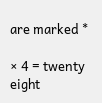are marked *

× 4 = twenty eight